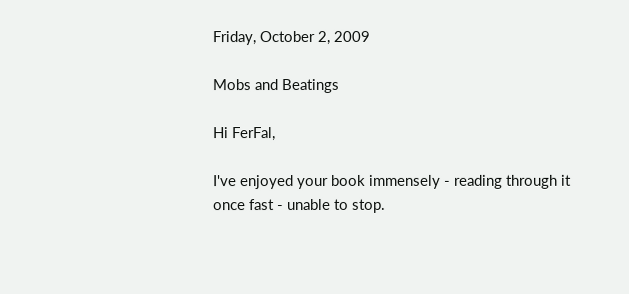Friday, October 2, 2009

Mobs and Beatings

Hi FerFal,

I've enjoyed your book immensely - reading through it once fast - unable to stop.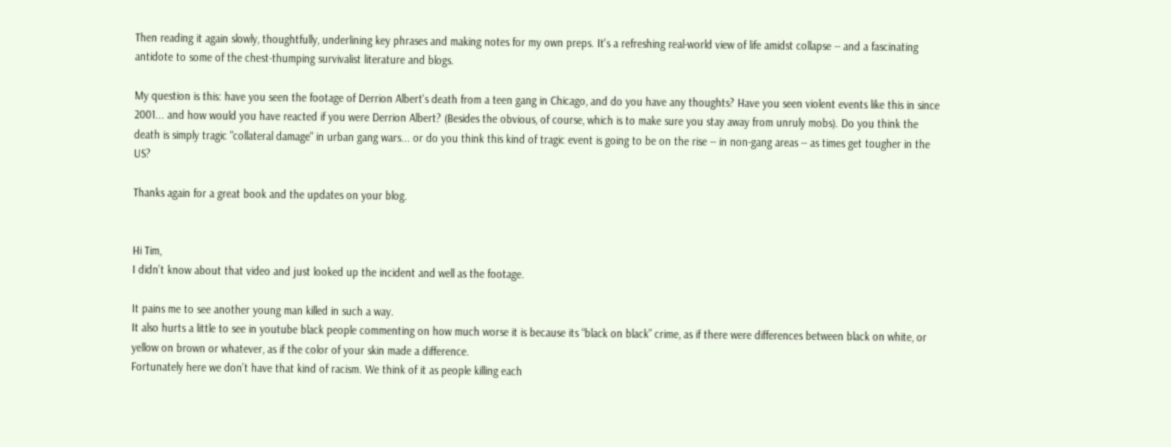Then reading it again slowly, thoughtfully, underlining key phrases and making notes for my own preps. It's a refreshing real-world view of life amidst collapse -- and a fascinating antidote to some of the chest-thumping survivalist literature and blogs.

My question is this: have you seen the footage of Derrion Albert's death from a teen gang in Chicago, and do you have any thoughts? Have you seen violent events like this in since 2001... and how would you have reacted if you were Derrion Albert? (Besides the obvious, of course, which is to make sure you stay away from unruly mobs). Do you think the death is simply tragic "collateral damage" in urban gang wars... or do you think this kind of tragic event is going to be on the rise -- in non-gang areas -- as times get tougher in the US?

Thanks again for a great book and the updates on your blog.


Hi Tim,
I didn’t know about that video and just looked up the incident and well as the footage.

It pains me to see another young man killed in such a way.
It also hurts a little to see in youtube black people commenting on how much worse it is because its “black on black” crime, as if there were differences between black on white, or yellow on brown or whatever, as if the color of your skin made a difference.
Fortunately here we don’t have that kind of racism. We think of it as people killing each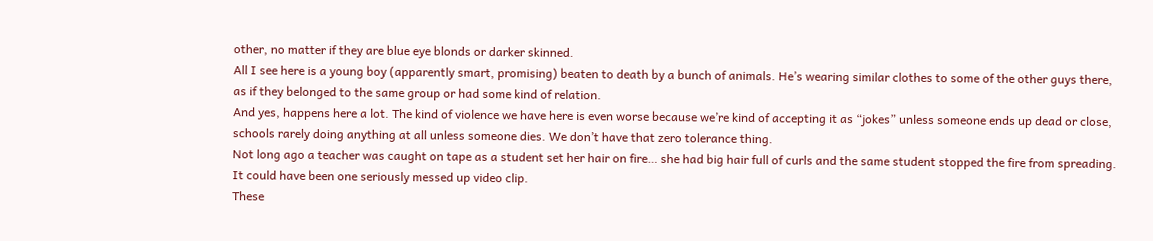other, no matter if they are blue eye blonds or darker skinned.
All I see here is a young boy (apparently smart, promising) beaten to death by a bunch of animals. He’s wearing similar clothes to some of the other guys there, as if they belonged to the same group or had some kind of relation.
And yes, happens here a lot. The kind of violence we have here is even worse because we’re kind of accepting it as “jokes” unless someone ends up dead or close, schools rarely doing anything at all unless someone dies. We don’t have that zero tolerance thing.
Not long ago a teacher was caught on tape as a student set her hair on fire… she had big hair full of curls and the same student stopped the fire from spreading. It could have been one seriously messed up video clip.
These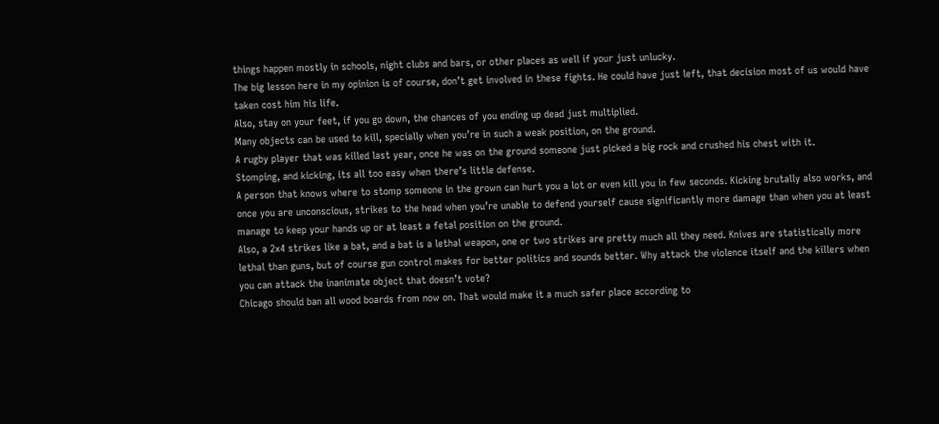things happen mostly in schools, night clubs and bars, or other places as well if your just unlucky.
The big lesson here in my opinion is of course, don’t get involved in these fights. He could have just left, that decision most of us would have taken cost him his life.
Also, stay on your feet, if you go down, the chances of you ending up dead just multiplied.
Many objects can be used to kill, specially when you’re in such a weak position, on the ground.
A rugby player that was killed last year, once he was on the ground someone just picked a big rock and crushed his chest with it.
Stomping, and kicking, its all too easy when there’s little defense.
A person that knows where to stomp someone in the grown can hurt you a lot or even kill you in few seconds. Kicking brutally also works, and once you are unconscious, strikes to the head when you’re unable to defend yourself cause significantly more damage than when you at least manage to keep your hands up or at least a fetal position on the ground.
Also, a 2x4 strikes like a bat, and a bat is a lethal weapon, one or two strikes are pretty much all they need. Knives are statistically more lethal than guns, but of course gun control makes for better politics and sounds better. Why attack the violence itself and the killers when you can attack the inanimate object that doesn’t vote?
Chicago should ban all wood boards from now on. That would make it a much safer place according to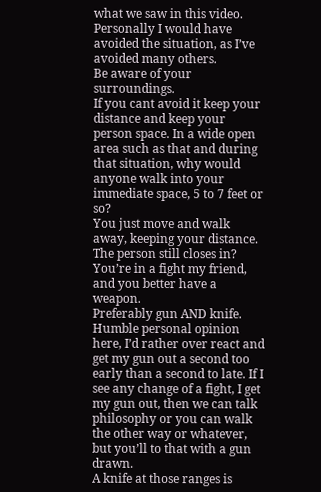what we saw in this video.
Personally I would have avoided the situation, as I’ve avoided many others.
Be aware of your surroundings.
If you cant avoid it keep your distance and keep your person space. In a wide open area such as that and during that situation, why would anyone walk into your immediate space, 5 to 7 feet or so?
You just move and walk away, keeping your distance. The person still closes in? You’re in a fight my friend, and you better have a weapon.
Preferably gun AND knife.
Humble personal opinion here, I’d rather over react and get my gun out a second too early than a second to late. If I see any change of a fight, I get my gun out, then we can talk philosophy or you can walk the other way or whatever, but you’ll to that with a gun drawn.
A knife at those ranges is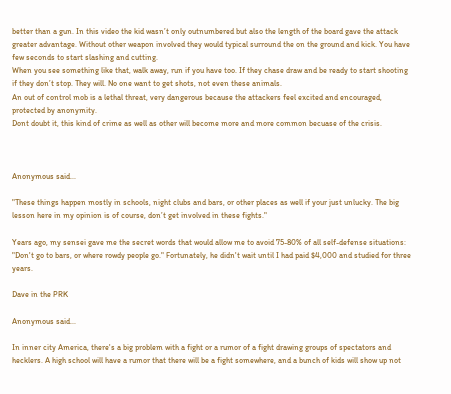better than a gun. In this video the kid wasn’t only outnumbered but also the length of the board gave the attack greater advantage. Without other weapon involved they would typical surround the on the ground and kick. You have few seconds to start slashing and cutting.
When you see something like that, walk away, run if you have too. If they chase draw and be ready to start shooting if they don’t stop. They will. No one want to get shots, not even these animals.
An out of control mob is a lethal threat, very dangerous because the attackers feel excited and encouraged, protected by anonymity.
Dont doubt it, this kind of crime as well as other will become more and more common becuase of the crisis.



Anonymous said...

"These things happen mostly in schools, night clubs and bars, or other places as well if your just unlucky. The big lesson here in my opinion is of course, don’t get involved in these fights."

Years ago, my sensei gave me the secret words that would allow me to avoid 75-80% of all self-defense situations: "Don't go to bars, or where rowdy people go." Fortunately, he didn't wait until I had paid $4,000 and studied for three years.

Dave in the PRK

Anonymous said...

In inner city America, there's a big problem with a fight or a rumor of a fight drawing groups of spectators and hecklers. A high school will have a rumor that there will be a fight somewhere, and a bunch of kids will show up not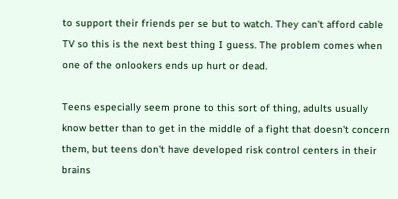to support their friends per se but to watch. They can't afford cable TV so this is the next best thing I guess. The problem comes when one of the onlookers ends up hurt or dead.

Teens especially seem prone to this sort of thing, adults usually know better than to get in the middle of a fight that doesn't concern them, but teens don't have developed risk control centers in their brains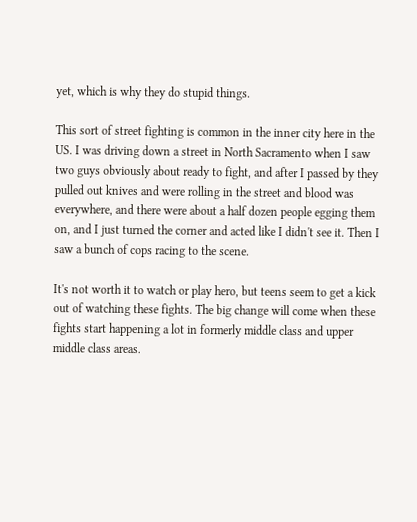yet, which is why they do stupid things.

This sort of street fighting is common in the inner city here in the US. I was driving down a street in North Sacramento when I saw two guys obviously about ready to fight, and after I passed by they pulled out knives and were rolling in the street and blood was everywhere, and there were about a half dozen people egging them on, and I just turned the corner and acted like I didn't see it. Then I saw a bunch of cops racing to the scene.

It's not worth it to watch or play hero, but teens seem to get a kick out of watching these fights. The big change will come when these fights start happening a lot in formerly middle class and upper middle class areas.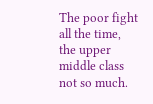The poor fight all the time, the upper middle class not so much.